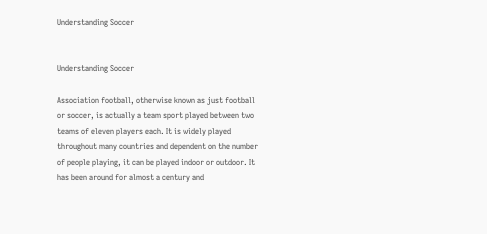Understanding Soccer


Understanding Soccer

Association football, otherwise known as just football or soccer, is actually a team sport played between two teams of eleven players each. It is widely played throughout many countries and dependent on the number of people playing, it can be played indoor or outdoor. It has been around for almost a century and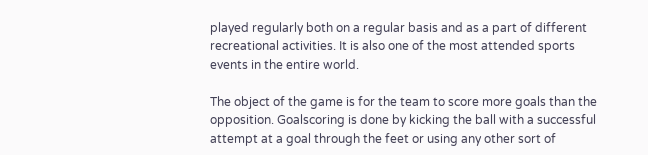played regularly both on a regular basis and as a part of different recreational activities. It is also one of the most attended sports events in the entire world.

The object of the game is for the team to score more goals than the opposition. Goalscoring is done by kicking the ball with a successful attempt at a goal through the feet or using any other sort of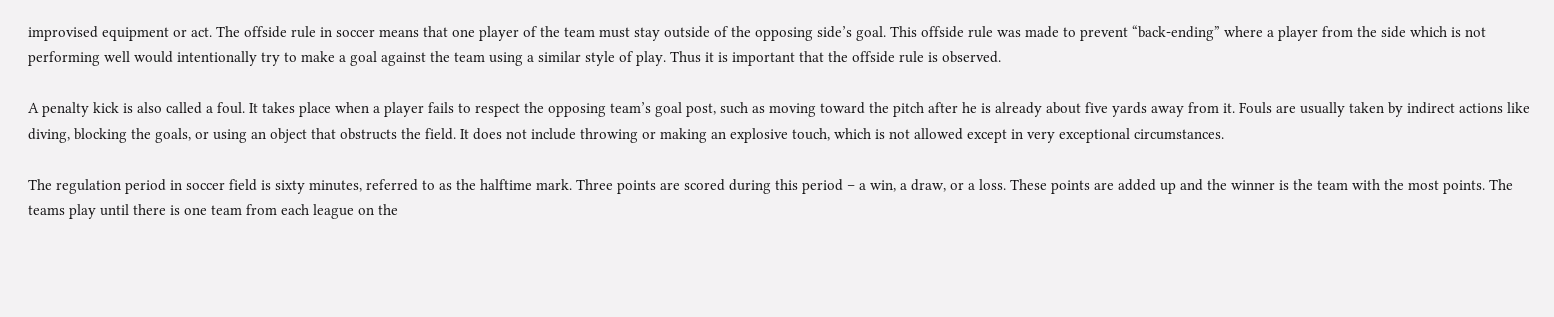improvised equipment or act. The offside rule in soccer means that one player of the team must stay outside of the opposing side’s goal. This offside rule was made to prevent “back-ending” where a player from the side which is not performing well would intentionally try to make a goal against the team using a similar style of play. Thus it is important that the offside rule is observed.

A penalty kick is also called a foul. It takes place when a player fails to respect the opposing team’s goal post, such as moving toward the pitch after he is already about five yards away from it. Fouls are usually taken by indirect actions like diving, blocking the goals, or using an object that obstructs the field. It does not include throwing or making an explosive touch, which is not allowed except in very exceptional circumstances.

The regulation period in soccer field is sixty minutes, referred to as the halftime mark. Three points are scored during this period – a win, a draw, or a loss. These points are added up and the winner is the team with the most points. The teams play until there is one team from each league on the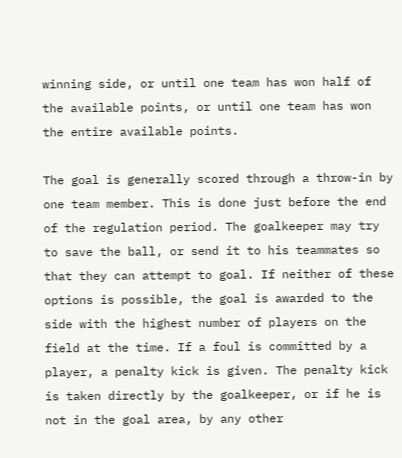winning side, or until one team has won half of the available points, or until one team has won the entire available points.

The goal is generally scored through a throw-in by one team member. This is done just before the end of the regulation period. The goalkeeper may try to save the ball, or send it to his teammates so that they can attempt to goal. If neither of these options is possible, the goal is awarded to the side with the highest number of players on the field at the time. If a foul is committed by a player, a penalty kick is given. The penalty kick is taken directly by the goalkeeper, or if he is not in the goal area, by any other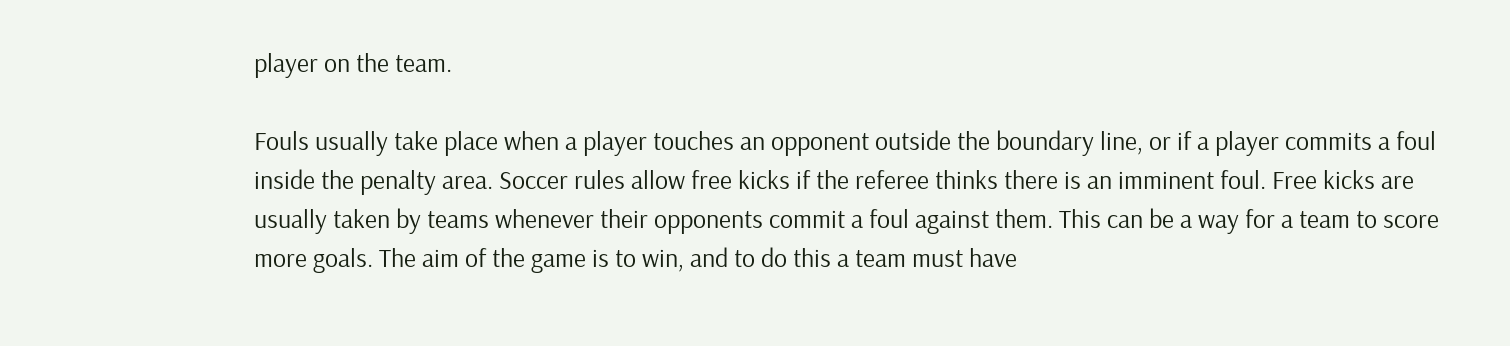player on the team.

Fouls usually take place when a player touches an opponent outside the boundary line, or if a player commits a foul inside the penalty area. Soccer rules allow free kicks if the referee thinks there is an imminent foul. Free kicks are usually taken by teams whenever their opponents commit a foul against them. This can be a way for a team to score more goals. The aim of the game is to win, and to do this a team must have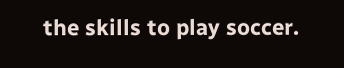the skills to play soccer.